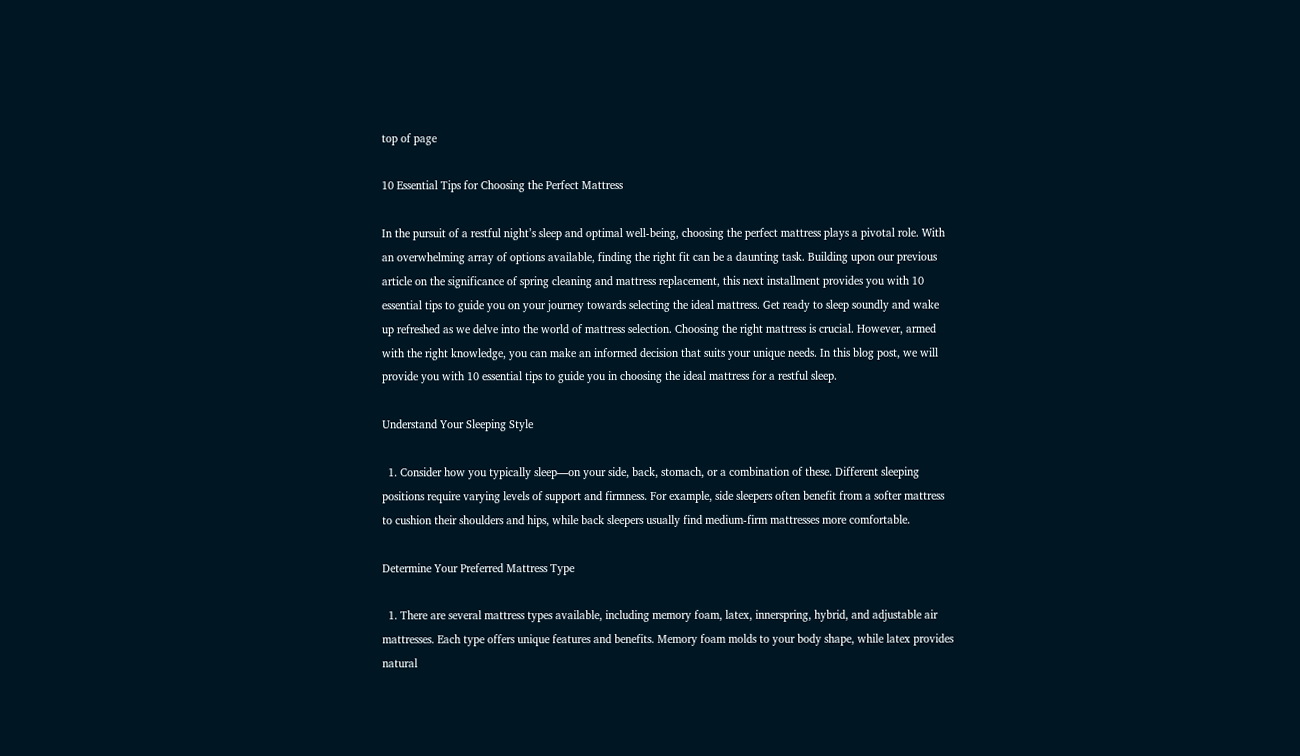top of page

10 Essential Tips for Choosing the Perfect Mattress

In the pursuit of a restful night’s sleep and optimal well-being, choosing the perfect mattress plays a pivotal role. With an overwhelming array of options available, finding the right fit can be a daunting task. Building upon our previous article on the significance of spring cleaning and mattress replacement, this next installment provides you with 10 essential tips to guide you on your journey towards selecting the ideal mattress. Get ready to sleep soundly and wake up refreshed as we delve into the world of mattress selection. Choosing the right mattress is crucial. However, armed with the right knowledge, you can make an informed decision that suits your unique needs. In this blog post, we will provide you with 10 essential tips to guide you in choosing the ideal mattress for a restful sleep.

Understand Your Sleeping Style

  1. Consider how you typically sleep—on your side, back, stomach, or a combination of these. Different sleeping positions require varying levels of support and firmness. For example, side sleepers often benefit from a softer mattress to cushion their shoulders and hips, while back sleepers usually find medium-firm mattresses more comfortable.

Determine Your Preferred Mattress Type

  1. There are several mattress types available, including memory foam, latex, innerspring, hybrid, and adjustable air mattresses. Each type offers unique features and benefits. Memory foam molds to your body shape, while latex provides natural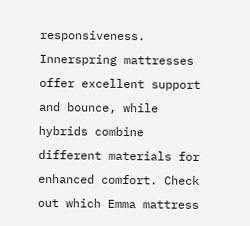responsiveness. Innerspring mattresses offer excellent support and bounce, while hybrids combine different materials for enhanced comfort. Check out which Emma mattress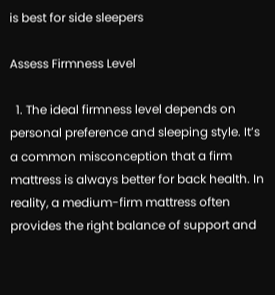is best for side sleepers

Assess Firmness Level

  1. The ideal firmness level depends on personal preference and sleeping style. It’s a common misconception that a firm mattress is always better for back health. In reality, a medium-firm mattress often provides the right balance of support and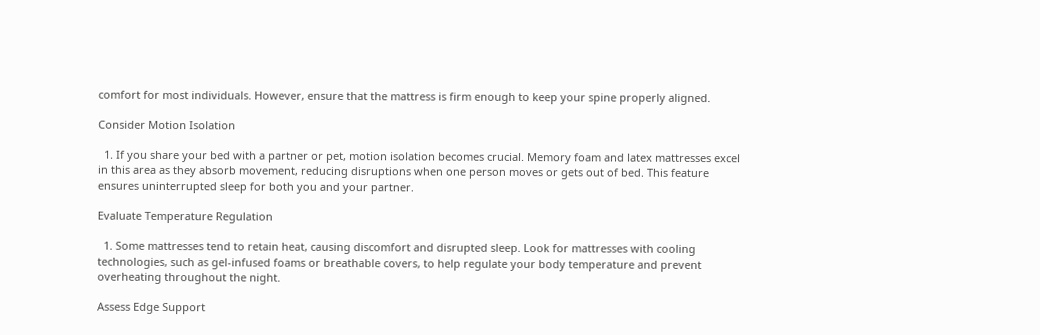comfort for most individuals. However, ensure that the mattress is firm enough to keep your spine properly aligned.

Consider Motion Isolation

  1. If you share your bed with a partner or pet, motion isolation becomes crucial. Memory foam and latex mattresses excel in this area as they absorb movement, reducing disruptions when one person moves or gets out of bed. This feature ensures uninterrupted sleep for both you and your partner.

Evaluate Temperature Regulation

  1. Some mattresses tend to retain heat, causing discomfort and disrupted sleep. Look for mattresses with cooling technologies, such as gel-infused foams or breathable covers, to help regulate your body temperature and prevent overheating throughout the night.

Assess Edge Support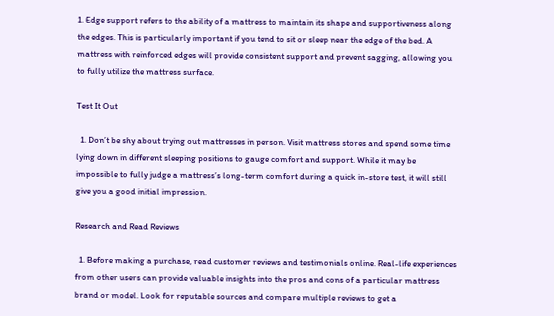1. Edge support refers to the ability of a mattress to maintain its shape and supportiveness along the edges. This is particularly important if you tend to sit or sleep near the edge of the bed. A mattress with reinforced edges will provide consistent support and prevent sagging, allowing you to fully utilize the mattress surface.

Test It Out

  1. Don’t be shy about trying out mattresses in person. Visit mattress stores and spend some time lying down in different sleeping positions to gauge comfort and support. While it may be impossible to fully judge a mattress’s long-term comfort during a quick in-store test, it will still give you a good initial impression.

Research and Read Reviews

  1. Before making a purchase, read customer reviews and testimonials online. Real-life experiences from other users can provide valuable insights into the pros and cons of a particular mattress brand or model. Look for reputable sources and compare multiple reviews to get a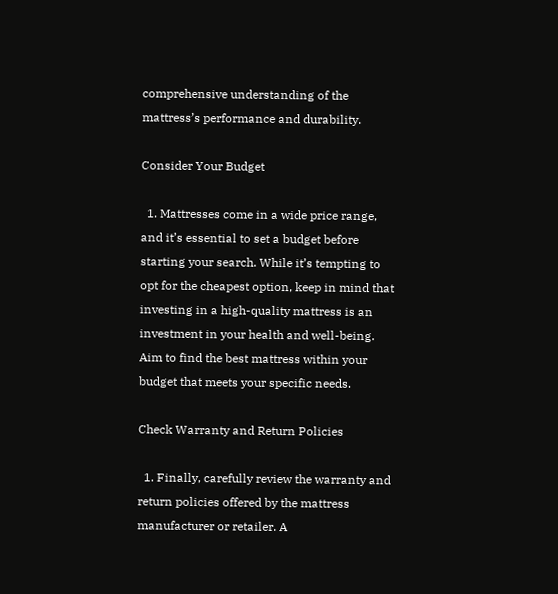comprehensive understanding of the mattress’s performance and durability.

Consider Your Budget

  1. Mattresses come in a wide price range, and it’s essential to set a budget before starting your search. While it’s tempting to opt for the cheapest option, keep in mind that investing in a high-quality mattress is an investment in your health and well-being. Aim to find the best mattress within your budget that meets your specific needs.

Check Warranty and Return Policies

  1. Finally, carefully review the warranty and return policies offered by the mattress manufacturer or retailer. A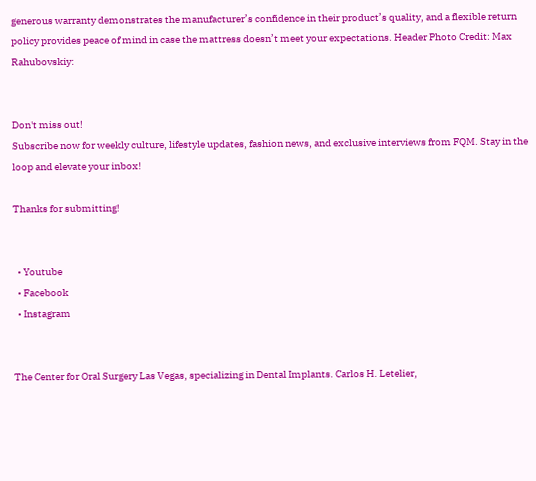generous warranty demonstrates the manufacturer’s confidence in their product’s quality, and a flexible return policy provides peace of mind in case the mattress doesn’t meet your expectations. Header Photo Credit: Max Rahubovskiy:


Don't miss out!
Subscribe now for weekly culture, lifestyle updates, fashion news, and exclusive interviews from FQM. Stay in the loop and elevate your inbox!

Thanks for submitting!


  • Youtube
  • Facebook
  • Instagram


The Center for Oral Surgery Las Vegas, specializing in Dental Implants. Carlos H. Letelier,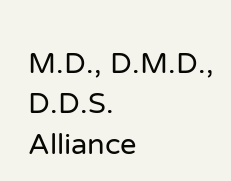M.D., D.M.D., D.D.S.
Alliance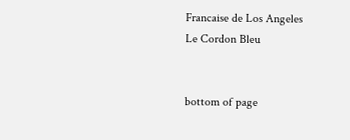Francaise de Los Angeles
Le Cordon Bleu


bottom of page